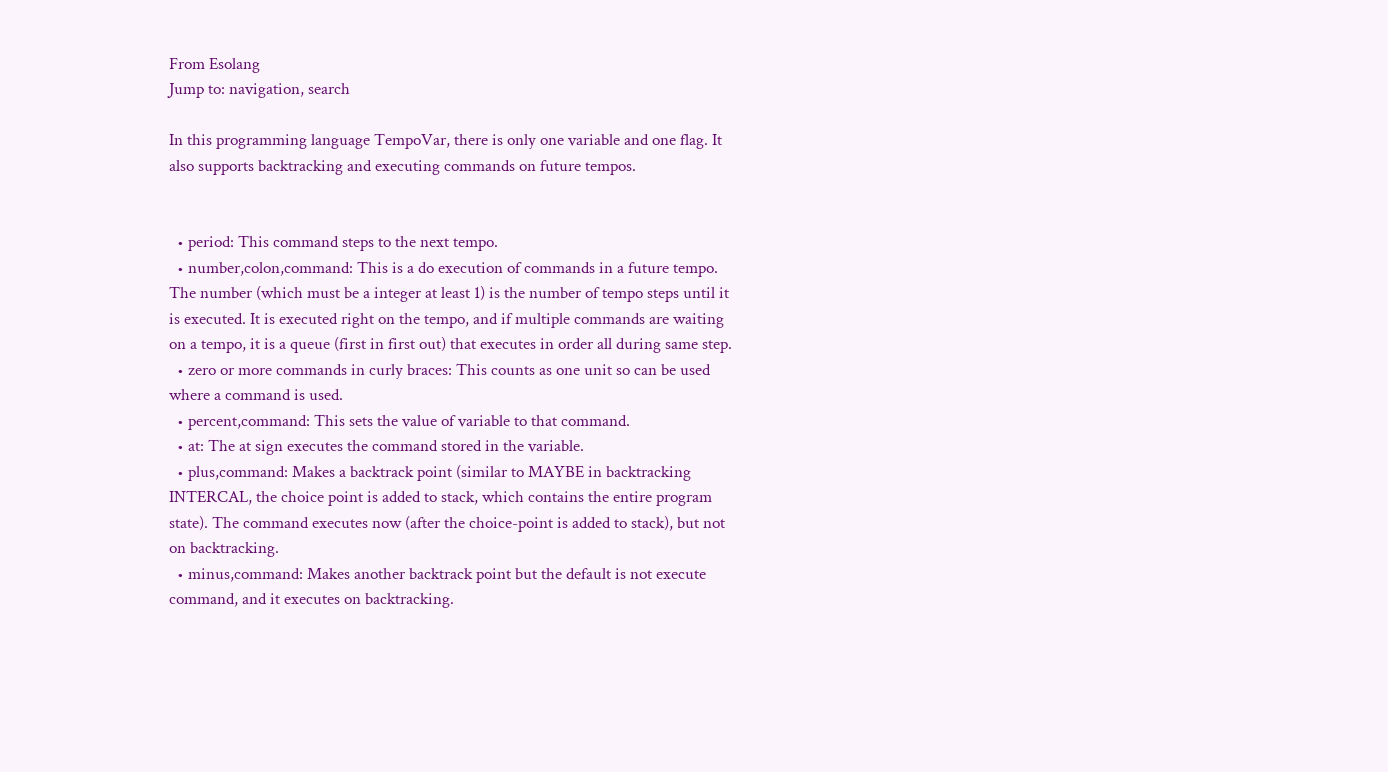From Esolang
Jump to: navigation, search

In this programming language TempoVar, there is only one variable and one flag. It also supports backtracking and executing commands on future tempos.


  • period: This command steps to the next tempo.
  • number,colon,command: This is a do execution of commands in a future tempo. The number (which must be a integer at least 1) is the number of tempo steps until it is executed. It is executed right on the tempo, and if multiple commands are waiting on a tempo, it is a queue (first in first out) that executes in order all during same step.
  • zero or more commands in curly braces: This counts as one unit so can be used where a command is used.
  • percent,command: This sets the value of variable to that command.
  • at: The at sign executes the command stored in the variable.
  • plus,command: Makes a backtrack point (similar to MAYBE in backtracking INTERCAL, the choice point is added to stack, which contains the entire program state). The command executes now (after the choice-point is added to stack), but not on backtracking.
  • minus,command: Makes another backtrack point but the default is not execute command, and it executes on backtracking.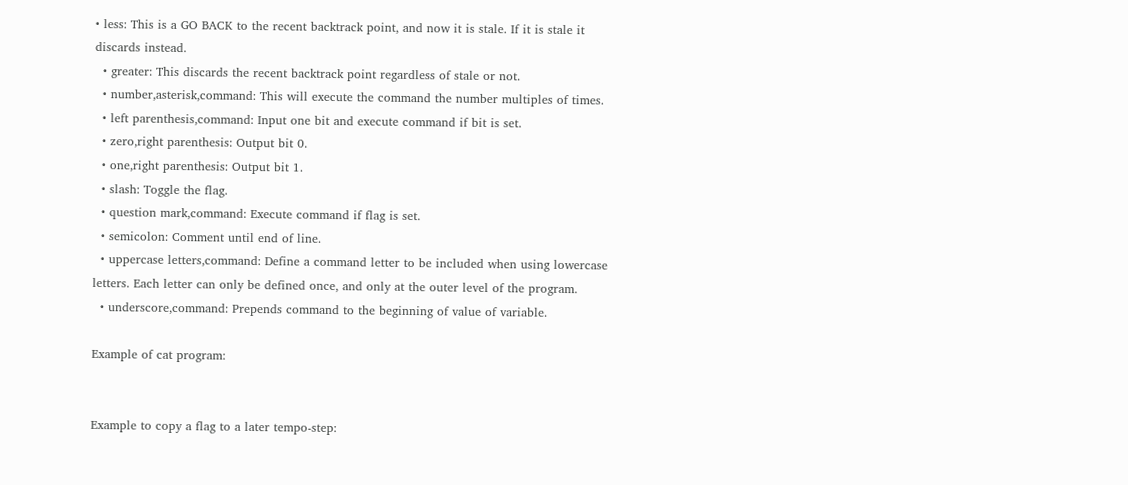• less: This is a GO BACK to the recent backtrack point, and now it is stale. If it is stale it discards instead.
  • greater: This discards the recent backtrack point regardless of stale or not.
  • number,asterisk,command: This will execute the command the number multiples of times.
  • left parenthesis,command: Input one bit and execute command if bit is set.
  • zero,right parenthesis: Output bit 0.
  • one,right parenthesis: Output bit 1.
  • slash: Toggle the flag.
  • question mark,command: Execute command if flag is set.
  • semicolon: Comment until end of line.
  • uppercase letters,command: Define a command letter to be included when using lowercase letters. Each letter can only be defined once, and only at the outer level of the program.
  • underscore,command: Prepends command to the beginning of value of variable.

Example of cat program:


Example to copy a flag to a later tempo-step: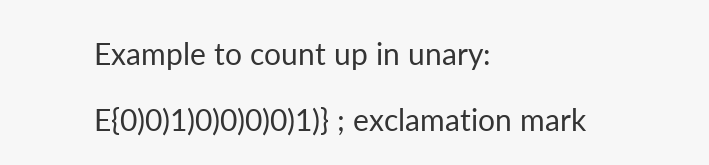Example to count up in unary:

E{0)0)1)0)0)0)0)1)} ; exclamation mark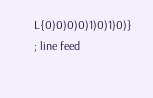L{0)0)0)0)1)0)1)0)} ; line feed